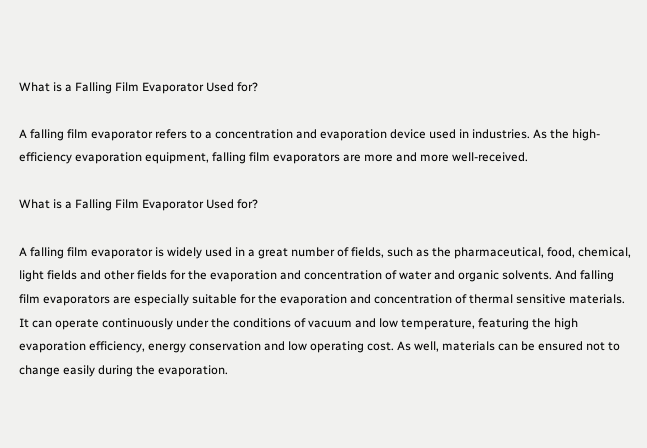What is a Falling Film Evaporator Used for?

A falling film evaporator refers to a concentration and evaporation device used in industries. As the high-efficiency evaporation equipment, falling film evaporators are more and more well-received.

What is a Falling Film Evaporator Used for?

A falling film evaporator is widely used in a great number of fields, such as the pharmaceutical, food, chemical, light fields and other fields for the evaporation and concentration of water and organic solvents. And falling film evaporators are especially suitable for the evaporation and concentration of thermal sensitive materials. It can operate continuously under the conditions of vacuum and low temperature, featuring the high evaporation efficiency, energy conservation and low operating cost. As well, materials can be ensured not to change easily during the evaporation.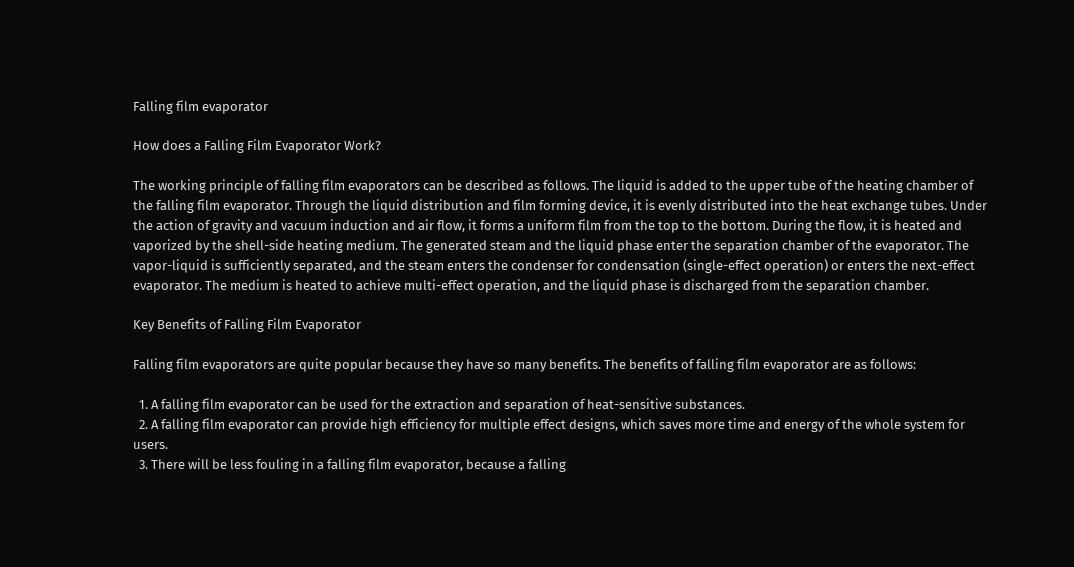Falling film evaporator

How does a Falling Film Evaporator Work?

The working principle of falling film evaporators can be described as follows. The liquid is added to the upper tube of the heating chamber of the falling film evaporator. Through the liquid distribution and film forming device, it is evenly distributed into the heat exchange tubes. Under the action of gravity and vacuum induction and air flow, it forms a uniform film from the top to the bottom. During the flow, it is heated and vaporized by the shell-side heating medium. The generated steam and the liquid phase enter the separation chamber of the evaporator. The vapor-liquid is sufficiently separated, and the steam enters the condenser for condensation (single-effect operation) or enters the next-effect evaporator. The medium is heated to achieve multi-effect operation, and the liquid phase is discharged from the separation chamber.

Key Benefits of Falling Film Evaporator

Falling film evaporators are quite popular because they have so many benefits. The benefits of falling film evaporator are as follows:

  1. A falling film evaporator can be used for the extraction and separation of heat-sensitive substances.
  2. A falling film evaporator can provide high efficiency for multiple effect designs, which saves more time and energy of the whole system for users.
  3. There will be less fouling in a falling film evaporator, because a falling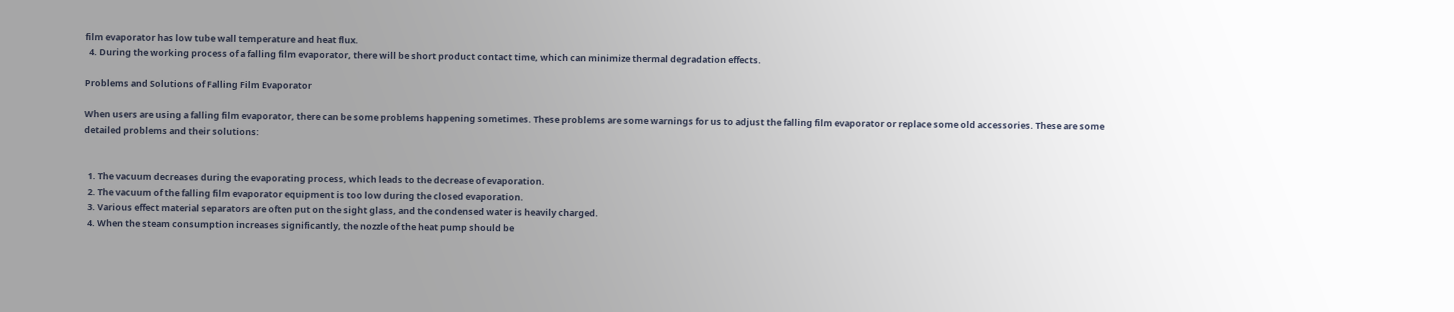film evaporator has low tube wall temperature and heat flux.
  4. During the working process of a falling film evaporator, there will be short product contact time, which can minimize thermal degradation effects.

Problems and Solutions of Falling Film Evaporator

When users are using a falling film evaporator, there can be some problems happening sometimes. These problems are some warnings for us to adjust the falling film evaporator or replace some old accessories. These are some detailed problems and their solutions:


  1. The vacuum decreases during the evaporating process, which leads to the decrease of evaporation.
  2. The vacuum of the falling film evaporator equipment is too low during the closed evaporation.
  3. Various effect material separators are often put on the sight glass, and the condensed water is heavily charged.
  4. When the steam consumption increases significantly, the nozzle of the heat pump should be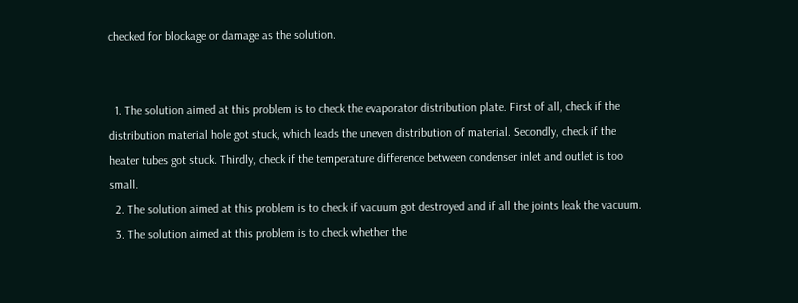checked for blockage or damage as the solution.


  1. The solution aimed at this problem is to check the evaporator distribution plate. First of all, check if the distribution material hole got stuck, which leads the uneven distribution of material. Secondly, check if the heater tubes got stuck. Thirdly, check if the temperature difference between condenser inlet and outlet is too small.
  2. The solution aimed at this problem is to check if vacuum got destroyed and if all the joints leak the vacuum.
  3. The solution aimed at this problem is to check whether the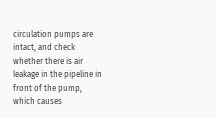circulation pumps are intact, and check whether there is air leakage in the pipeline in front of the pump, which causes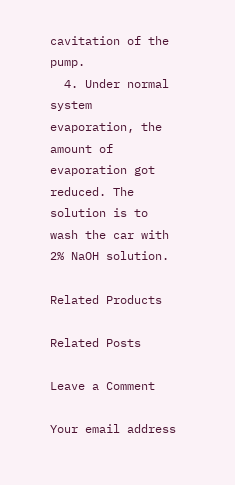cavitation of the pump.
  4. Under normal system evaporation, the amount of evaporation got reduced. The solution is to wash the car with 2% NaOH solution.

Related Products

Related Posts

Leave a Comment

Your email address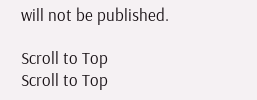will not be published.

Scroll to Top
Scroll to Top